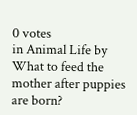0 votes
in Animal Life by
What to feed the mother after puppies are born?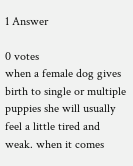1 Answer

0 votes
when a female dog gives birth to single or multiple puppies she will usually feel a little tired and weak. when it comes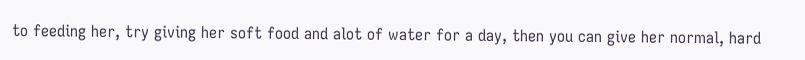to feeding her, try giving her soft food and alot of water for a day, then you can give her normal, hard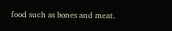food such as bones and meat.